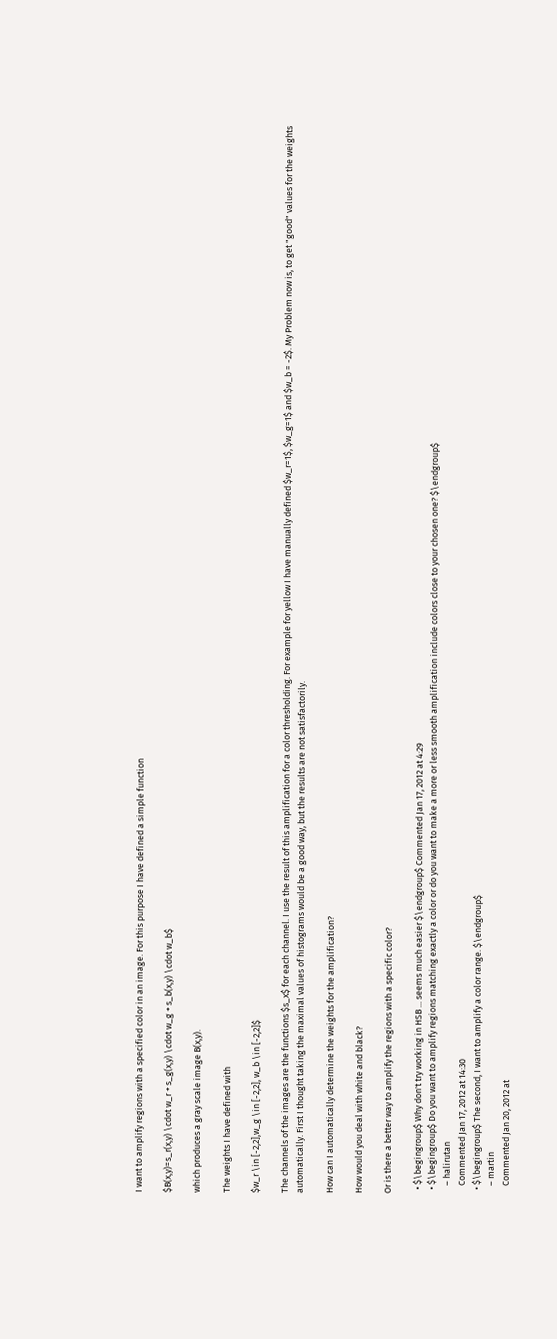I want to amplify regions with a specified color in an image. For this purpose I have defined a simple function

$B(x,y)=s_r(x,y) \cdot w_r + s_g(x,y) \cdot w_g + s_b(x,y) \cdot w_b$

which produces a gray scale image B(x,y).

The weights I have defined with

$w_r \in [-2,2],w_g \in [-2,2], w_b \in [-2,2]$

The channels of the images are the functions $s_x$ for each channel. I use the result of this amplification for a color thresholding. For example for yellow I have manually defined $w_r=1$, $w_g=1$ and $w_b = -2$. My Problem now is, to get "good" values for the weights automatically. First I thought taking the maximal values of histograms would be a good way, but the results are not satisfactorily.

How can I automatically determine the weights for the amplification?

How would you deal with white and black?

Or is there a better way to amplify the regions with a specific color?

  • $\begingroup$ Why don't try working in HSB ... seems much easier $\endgroup$ Commented Jan 17, 2012 at 4:29
  • $\begingroup$ Do you want to amplify regions matching exactly a color or do you want to make a more or less smooth amplification include colors close to your chosen one? $\endgroup$
    – halirutan
    Commented Jan 17, 2012 at 14:30
  • $\begingroup$ The second, I want to amplify a color range. $\endgroup$
    – martin
    Commented Jan 20, 2012 at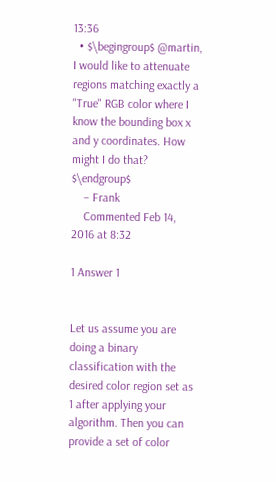13:36
  • $\begingroup$ @martin, I would like to attenuate regions matching exactly a "True" RGB color where I know the bounding box x and y coordinates. How might I do that? $\endgroup$
    – Frank
    Commented Feb 14, 2016 at 8:32

1 Answer 1


Let us assume you are doing a binary classification with the desired color region set as 1 after applying your algorithm. Then you can provide a set of color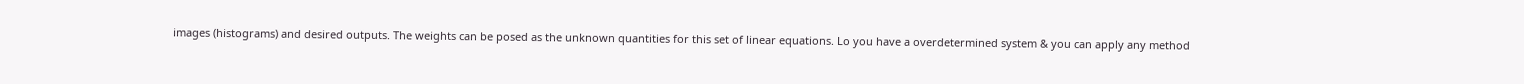images (histograms) and desired outputs. The weights can be posed as the unknown quantities for this set of linear equations. Lo you have a overdetermined system & you can apply any method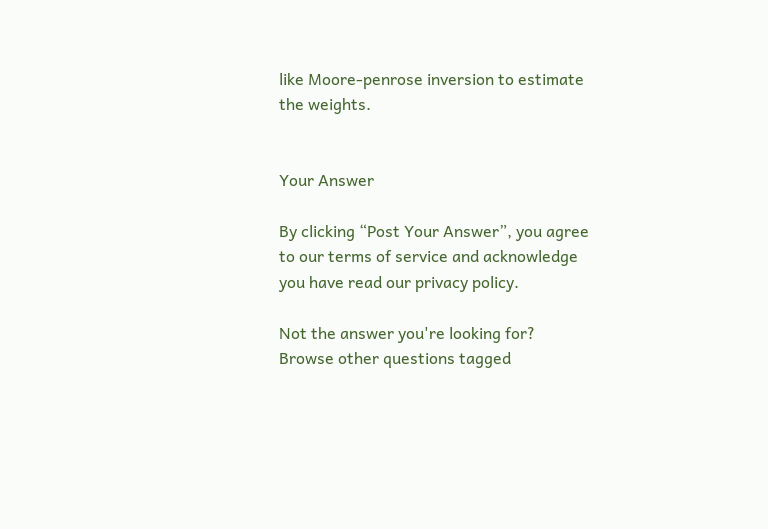like Moore-penrose inversion to estimate the weights.


Your Answer

By clicking “Post Your Answer”, you agree to our terms of service and acknowledge you have read our privacy policy.

Not the answer you're looking for? Browse other questions tagged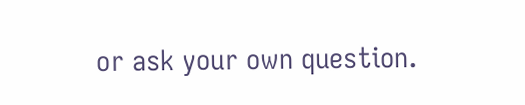or ask your own question.